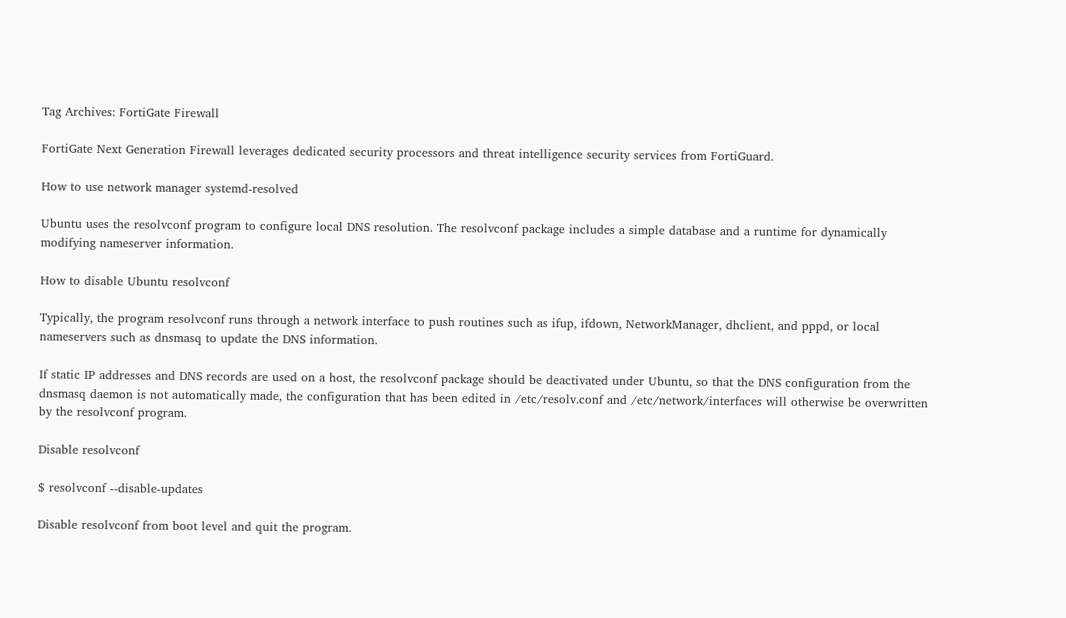Tag Archives: FortiGate Firewall

FortiGate Next Generation Firewall leverages dedicated security processors and threat intelligence security services from FortiGuard.

How to use network manager systemd-resolved

Ubuntu uses the resolvconf program to configure local DNS resolution. The resolvconf package includes a simple database and a runtime for dynamically modifying nameserver information.

How to disable Ubuntu resolvconf

Typically, the program resolvconf runs through a network interface to push routines such as ifup, ifdown, NetworkManager, dhclient, and pppd, or local nameservers such as dnsmasq to update the DNS information.

If static IP addresses and DNS records are used on a host, the resolvconf package should be deactivated under Ubuntu, so that the DNS configuration from the dnsmasq daemon is not automatically made, the configuration that has been edited in /etc/resolv.conf and /etc/network/interfaces will otherwise be overwritten by the resolvconf program.

Disable resolvconf

$ resolvconf --disable-updates

Disable resolvconf from boot level and quit the program.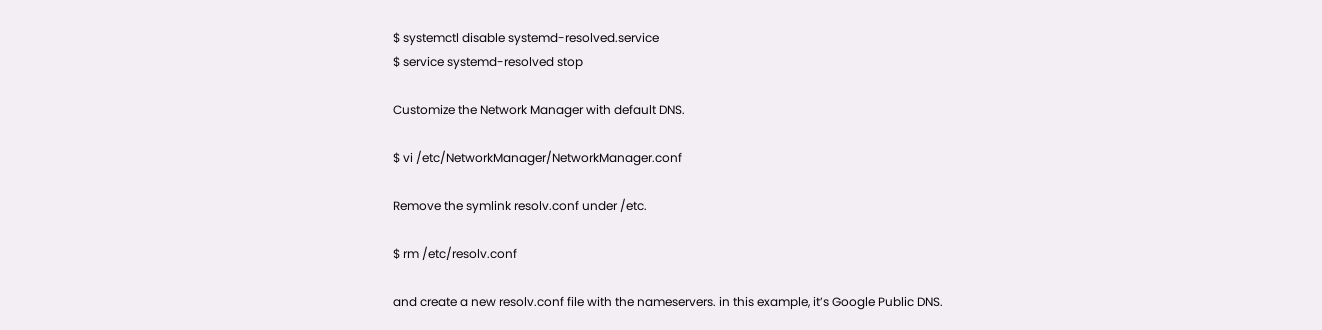$ systemctl disable systemd-resolved.service
$ service systemd-resolved stop

Customize the Network Manager with default DNS.

$ vi /etc/NetworkManager/NetworkManager.conf

Remove the symlink resolv.conf under /etc.

$ rm /etc/resolv.conf

and create a new resolv.conf file with the nameservers. in this example, it’s Google Public DNS.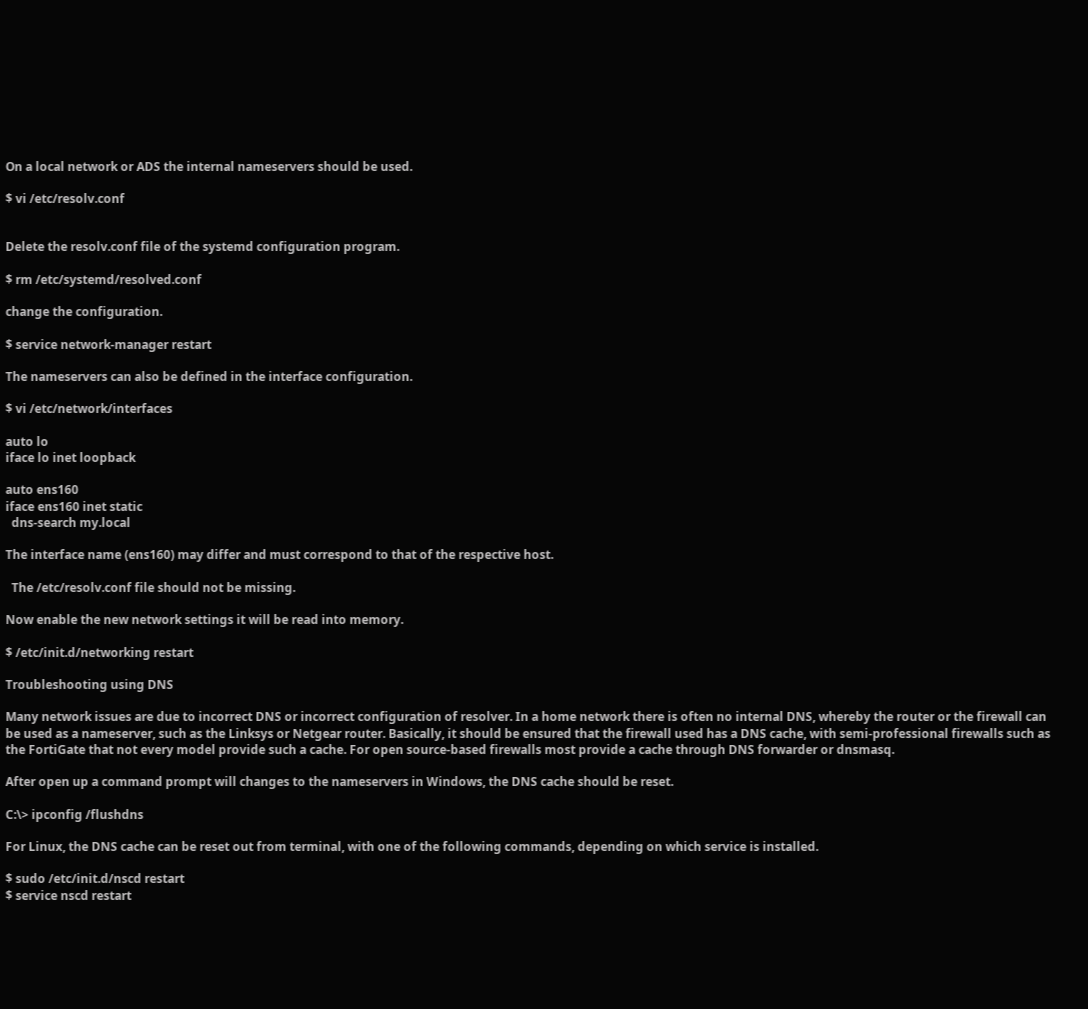On a local network or ADS the internal nameservers should be used.

$ vi /etc/resolv.conf


Delete the resolv.conf file of the systemd configuration program.

$ rm /etc/systemd/resolved.conf

change the configuration.

$ service network-manager restart

The nameservers can also be defined in the interface configuration.

$ vi /etc/network/interfaces

auto lo
iface lo inet loopback

auto ens160
iface ens160 inet static
  dns-search my.local

The interface name (ens160) may differ and must correspond to that of the respective host.

  The /etc/resolv.conf file should not be missing.

Now enable the new network settings it will be read into memory.

$ /etc/init.d/networking restart

Troubleshooting using DNS

Many network issues are due to incorrect DNS or incorrect configuration of resolver. In a home network there is often no internal DNS, whereby the router or the firewall can be used as a nameserver, such as the Linksys or Netgear router. Basically, it should be ensured that the firewall used has a DNS cache, with semi-professional firewalls such as the FortiGate that not every model provide such a cache. For open source-based firewalls most provide a cache through DNS forwarder or dnsmasq.

After open up a command prompt will changes to the nameservers in Windows, the DNS cache should be reset.

C:\> ipconfig /flushdns

For Linux, the DNS cache can be reset out from terminal, with one of the following commands, depending on which service is installed.

$ sudo /etc/init.d/nscd restart
$ service nscd restart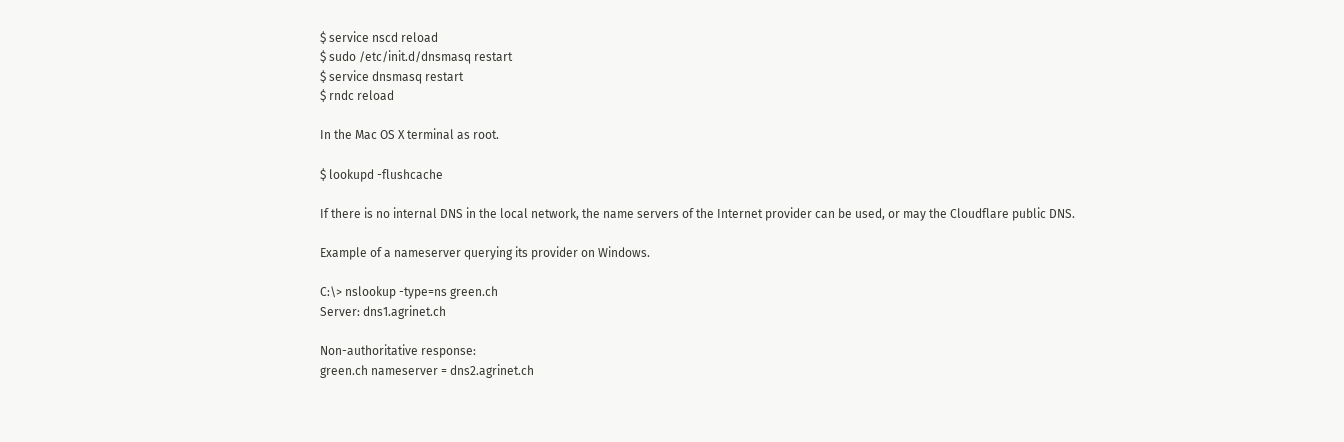$ service nscd reload
$ sudo /etc/init.d/dnsmasq restart
$ service dnsmasq restart
$ rndc reload

In the Mac OS X terminal as root.

$ lookupd -flushcache

If there is no internal DNS in the local network, the name servers of the Internet provider can be used, or may the Cloudflare public DNS.

Example of a nameserver querying its provider on Windows.

C:\> nslookup -type=ns green.ch
Server: dns1.agrinet.ch

Non-authoritative response:
green.ch nameserver = dns2.agrinet.ch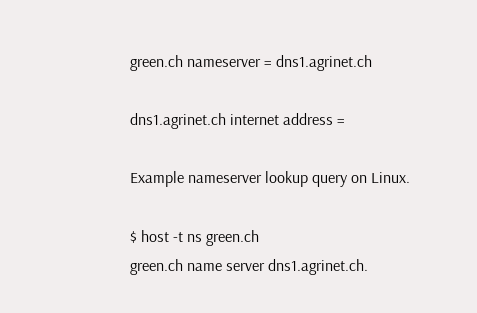green.ch nameserver = dns1.agrinet.ch

dns1.agrinet.ch internet address =

Example nameserver lookup query on Linux.

$ host -t ns green.ch
green.ch name server dns1.agrinet.ch.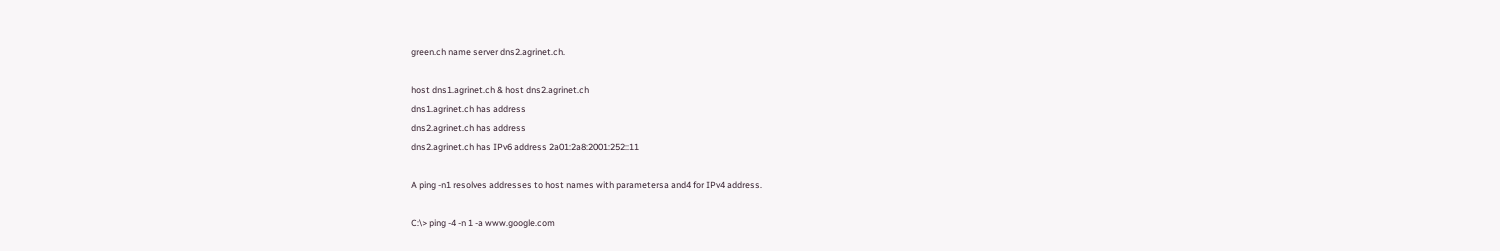green.ch name server dns2.agrinet.ch.

host dns1.agrinet.ch & host dns2.agrinet.ch
dns1.agrinet.ch has address
dns2.agrinet.ch has address
dns2.agrinet.ch has IPv6 address 2a01:2a8:2001:252::11

A ping -n1 resolves addresses to host names with parametersa and4 for IPv4 address.

C:\> ping -4 -n 1 -a www.google.com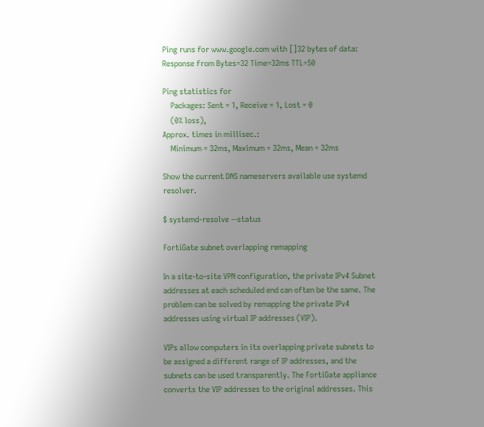Ping runs for www.google.com with []32 bytes of data:
Response from Bytes=32 Time=32ms TTL=50

Ping statistics for
    Packages: Sent = 1, Receive = 1, Lost = 0
    (0% loss),
Approx. times in millisec.:
    Minimum = 32ms, Maximum = 32ms, Mean = 32ms

Show the current DNS nameservers available use systemd resolver.

$ systemd-resolve --status

FortiGate subnet overlapping remapping

In a site-to-site VPN configuration, the private IPv4 Subnet addresses at each scheduled end can often be the same. The problem can be solved by remapping the private IPv4 addresses using virtual IP addresses (VIP).

VIPs allow computers in its overlapping private subnets to be assigned a different range of IP addresses, and the subnets can be used transparently. The FortiGate appliance converts the VIP addresses to the original addresses. This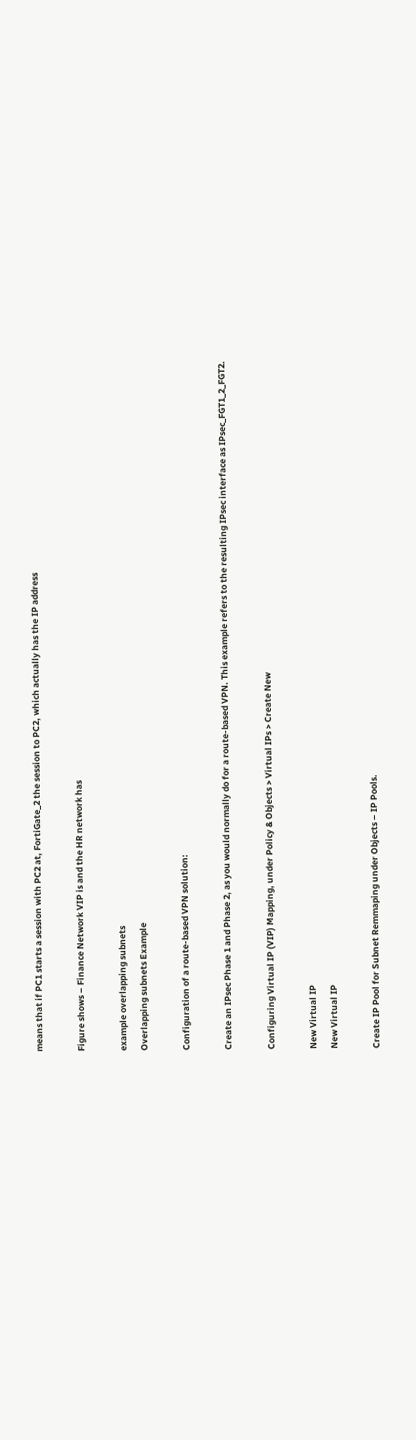means that if PC1 starts a session with PC2 at, FortiGate_2 the session to PC2, which actually has the IP address

Figure shows – Finance Network VIP is and the HR network has

example overlapping subnets
Overlapping subnets Example

Configuration of a route-based VPN solution:

Create an IPsec Phase 1 and Phase 2, as you would normally do for a route-based VPN. This example refers to the resulting IPsec interface as IPsec_FGT1_2_FGT2.

Configuring Virtual IP (VIP) Mapping, under Policy & Objects > Virtual IPs > Create New

New Virtual IP
New Virtual IP

Create IP Pool for Subnet Remmaping under Objects – IP Pools.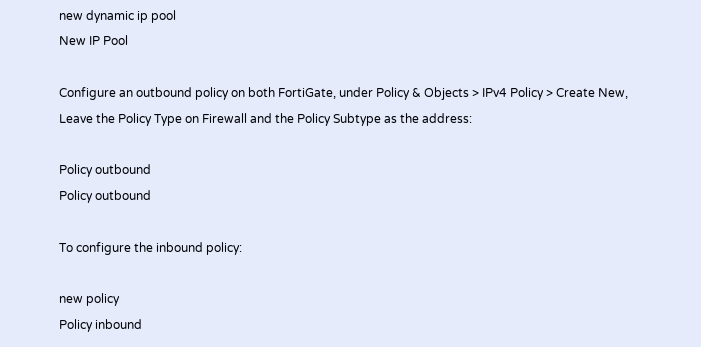new dynamic ip pool
New IP Pool

Configure an outbound policy on both FortiGate, under Policy & Objects > IPv4 Policy > Create New, Leave the Policy Type on Firewall and the Policy Subtype as the address:

Policy outbound
Policy outbound

To configure the inbound policy:

new policy
Policy inbound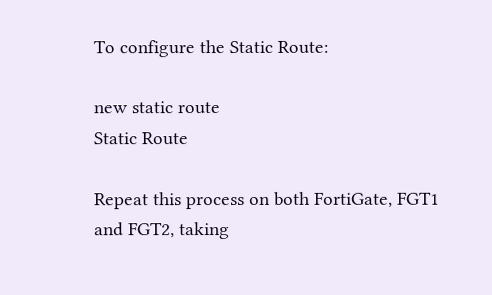To configure the Static Route:

new static route
Static Route

Repeat this process on both FortiGate, FGT1 and FGT2, taking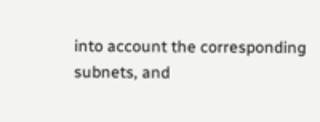into account the corresponding subnets, and